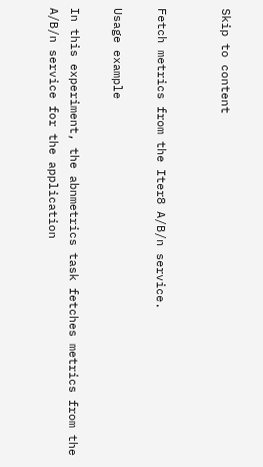Skip to content


Fetch metrics from the Iter8 A/B/n service.

Usage example

In this experiment, the abnmetrics task fetches metrics from the A/B/n service for the application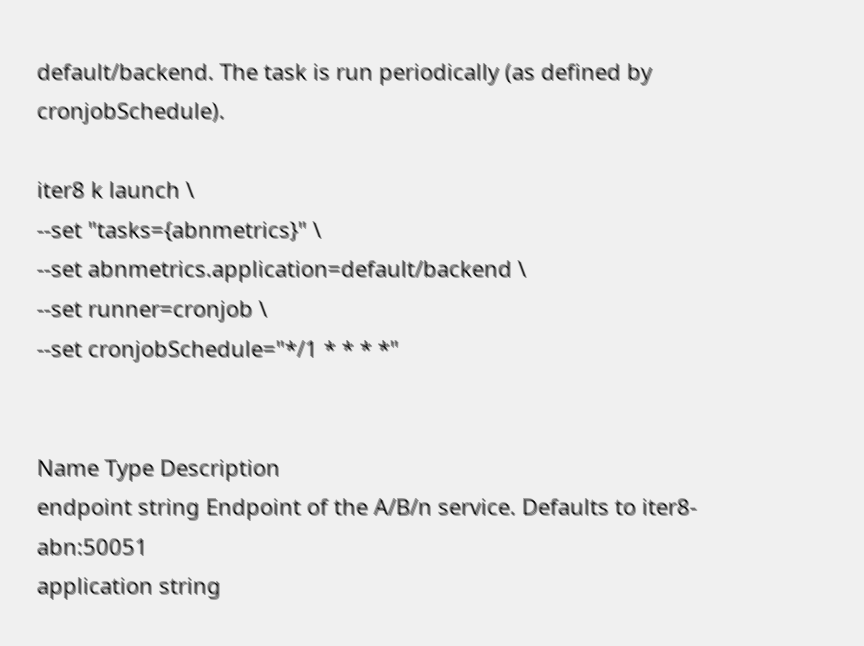default/backend. The task is run periodically (as defined by cronjobSchedule).

iter8 k launch \
--set "tasks={abnmetrics}" \
--set abnmetrics.application=default/backend \
--set runner=cronjob \
--set cronjobSchedule="*/1 * * * *"


Name Type Description
endpoint string Endpoint of the A/B/n service. Defaults to iter8-abn:50051
application string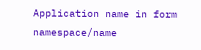Application name in form namespace/name